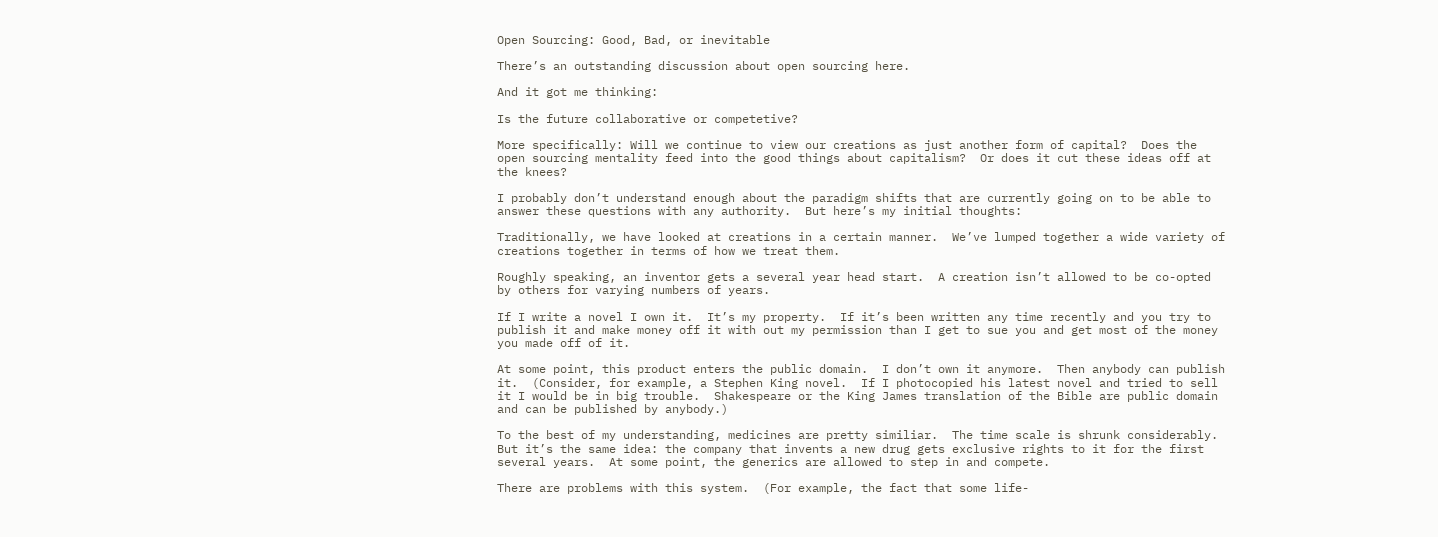Open Sourcing: Good, Bad, or inevitable

There’s an outstanding discussion about open sourcing here.

And it got me thinking:

Is the future collaborative or competetive?

More specifically: Will we continue to view our creations as just another form of capital?  Does the open sourcing mentality feed into the good things about capitalism?  Or does it cut these ideas off at the knees?

I probably don’t understand enough about the paradigm shifts that are currently going on to be able to answer these questions with any authority.  But here’s my initial thoughts:

Traditionally, we have looked at creations in a certain manner.  We’ve lumped together a wide variety of creations together in terms of how we treat them.

Roughly speaking, an inventor gets a several year head start.  A creation isn’t allowed to be co-opted by others for varying numbers of years.

If I write a novel I own it.  It’s my property.  If it’s been written any time recently and you try to publish it and make money off it with out my permission than I get to sue you and get most of the money you made off of it.

At some point, this product enters the public domain.  I don’t own it anymore.  Then anybody can publish it.  (Consider, for example, a Stephen King novel.  If I photocopied his latest novel and tried to sell it I would be in big trouble.  Shakespeare or the King James translation of the Bible are public domain and can be published by anybody.)

To the best of my understanding, medicines are pretty similiar.  The time scale is shrunk considerably.  But it’s the same idea: the company that invents a new drug gets exclusive rights to it for the first several years.  At some point, the generics are allowed to step in and compete.

There are problems with this system.  (For example, the fact that some life-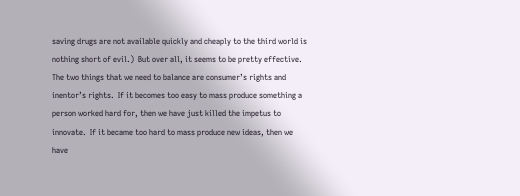saving drugs are not available quickly and cheaply to the third world is nothing short of evil.)  But over all, it seems to be pretty effective.  The two things that we need to balance are consumer’s rights and inentor’s rights.  If it becomes too easy to mass produce something a person worked hard for, then we have just killed the impetus to innovate.  If it became too hard to mass produce new ideas, then we have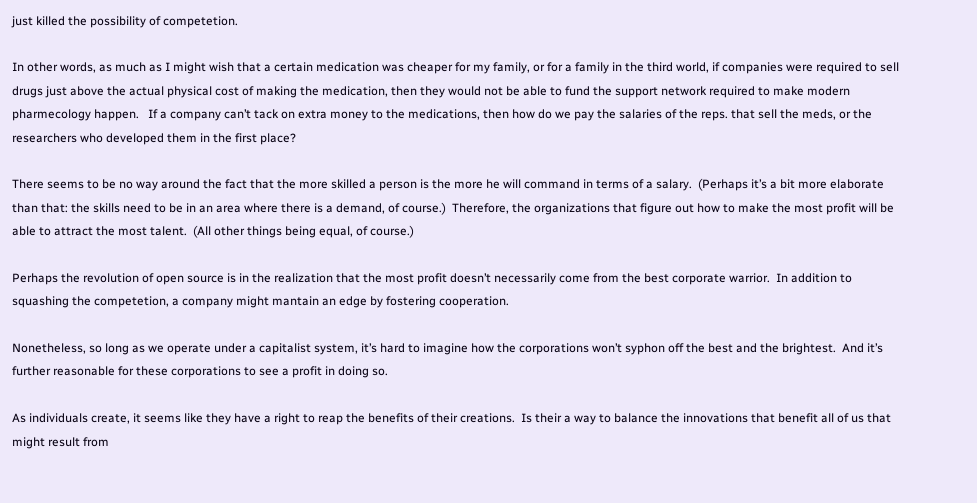just killed the possibility of competetion.

In other words, as much as I might wish that a certain medication was cheaper for my family, or for a family in the third world, if companies were required to sell drugs just above the actual physical cost of making the medication, then they would not be able to fund the support network required to make modern pharmecology happen.   If a company can’t tack on extra money to the medications, then how do we pay the salaries of the reps. that sell the meds, or the researchers who developed them in the first place?

There seems to be no way around the fact that the more skilled a person is the more he will command in terms of a salary.  (Perhaps it’s a bit more elaborate than that: the skills need to be in an area where there is a demand, of course.)  Therefore, the organizations that figure out how to make the most profit will be able to attract the most talent.  (All other things being equal, of course.)

Perhaps the revolution of open source is in the realization that the most profit doesn’t necessarily come from the best corporate warrior.  In addition to squashing the competetion, a company might mantain an edge by fostering cooperation.

Nonetheless, so long as we operate under a capitalist system, it’s hard to imagine how the corporations won’t syphon off the best and the brightest.  And it’s further reasonable for these corporations to see a profit in doing so.

As individuals create, it seems like they have a right to reap the benefits of their creations.  Is their a way to balance the innovations that benefit all of us that might result from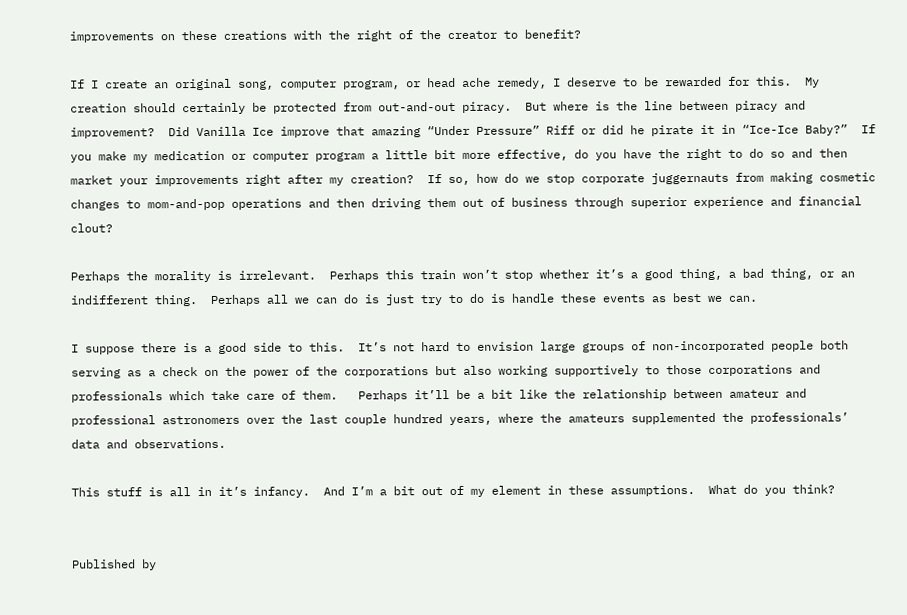improvements on these creations with the right of the creator to benefit?

If I create an original song, computer program, or head ache remedy, I deserve to be rewarded for this.  My creation should certainly be protected from out-and-out piracy.  But where is the line between piracy and improvement?  Did Vanilla Ice improve that amazing “Under Pressure” Riff or did he pirate it in “Ice-Ice Baby?”  If you make my medication or computer program a little bit more effective, do you have the right to do so and then market your improvements right after my creation?  If so, how do we stop corporate juggernauts from making cosmetic changes to mom-and-pop operations and then driving them out of business through superior experience and financial clout?

Perhaps the morality is irrelevant.  Perhaps this train won’t stop whether it’s a good thing, a bad thing, or an indifferent thing.  Perhaps all we can do is just try to do is handle these events as best we can.

I suppose there is a good side to this.  It’s not hard to envision large groups of non-incorporated people both serving as a check on the power of the corporations but also working supportively to those corporations and professionals which take care of them.   Perhaps it’ll be a bit like the relationship between amateur and professional astronomers over the last couple hundred years, where the amateurs supplemented the professionals’ data and observations.

This stuff is all in it’s infancy.  And I’m a bit out of my element in these assumptions.  What do you think?


Published by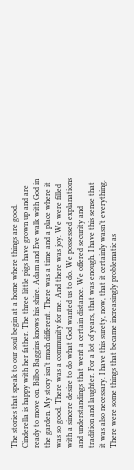The stories that speak to our soul begin at a home where things are good. Cinderella is happy with her father. The three little pigs have grown up and are ready to move on. Bilbo Baggins knows his shire. Adam and Eve walk with God in the garden. My story isn’t much different. There was a time and a place where it was so good. There was a community for me. And there was joy. We were filled with a sincere desire to do what God wanted us to do. We possessed explanations and understandings that went a certain distance. We offered security and tradition and laughter. For a lot of years, that was enough. I have this sense that it was also necessary. I have this surety, now, that it certainly wasn’t everything. There were some things that became increasingly problematic as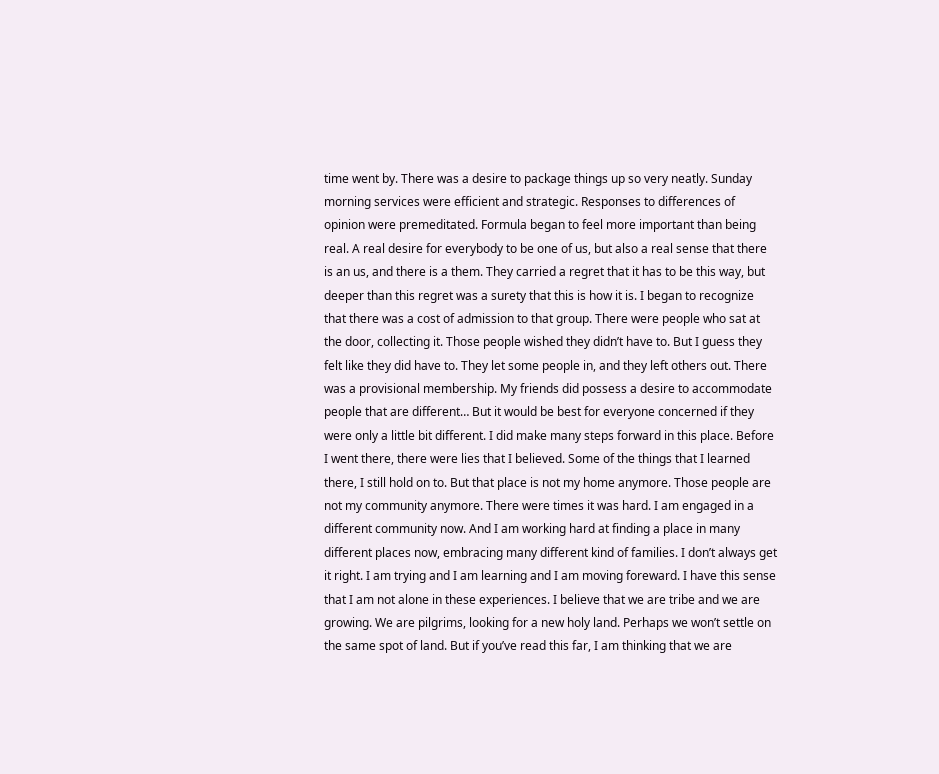time went by. There was a desire to package things up so very neatly. Sunday morning services were efficient and strategic. Responses to differences of opinion were premeditated. Formula began to feel more important than being real. A real desire for everybody to be one of us, but also a real sense that there is an us, and there is a them. They carried a regret that it has to be this way, but deeper than this regret was a surety that this is how it is. I began to recognize that there was a cost of admission to that group. There were people who sat at the door, collecting it. Those people wished they didn’t have to. But I guess they felt like they did have to. They let some people in, and they left others out. There was a provisional membership. My friends did possess a desire to accommodate people that are different… But it would be best for everyone concerned if they were only a little bit different. I did make many steps forward in this place. Before I went there, there were lies that I believed. Some of the things that I learned there, I still hold on to. But that place is not my home anymore. Those people are not my community anymore. There were times it was hard. I am engaged in a different community now. And I am working hard at finding a place in many different places now, embracing many different kind of families. I don’t always get it right. I am trying and I am learning and I am moving foreward. I have this sense that I am not alone in these experiences. I believe that we are tribe and we are growing. We are pilgrims, looking for a new holy land. Perhaps we won’t settle on the same spot of land. But if you’ve read this far, I am thinking that we are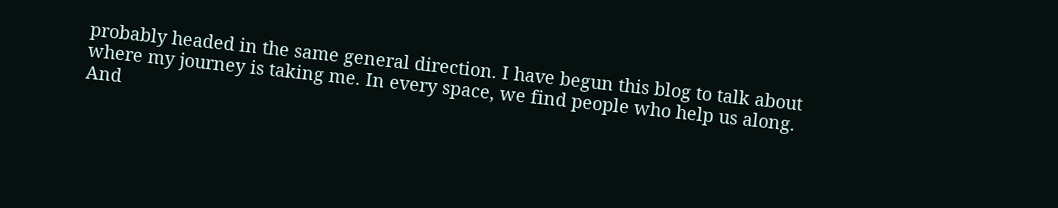probably headed in the same general direction. I have begun this blog to talk about where my journey is taking me. In every space, we find people who help us along. And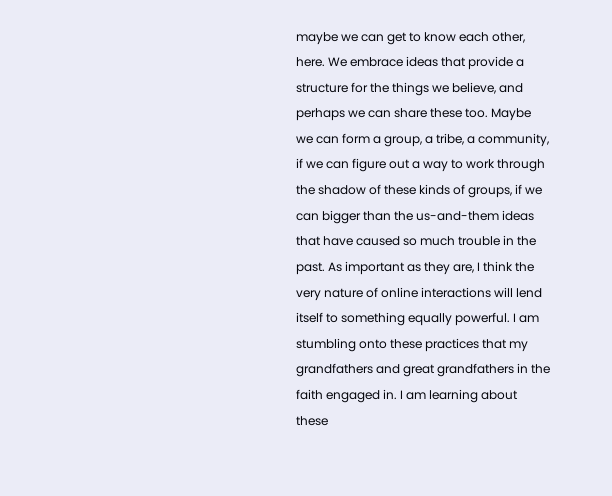maybe we can get to know each other, here. We embrace ideas that provide a structure for the things we believe, and perhaps we can share these too. Maybe we can form a group, a tribe, a community, if we can figure out a way to work through the shadow of these kinds of groups, if we can bigger than the us-and-them ideas that have caused so much trouble in the past. As important as they are, I think the very nature of online interactions will lend itself to something equally powerful. I am stumbling onto these practices that my grandfathers and great grandfathers in the faith engaged in. I am learning about these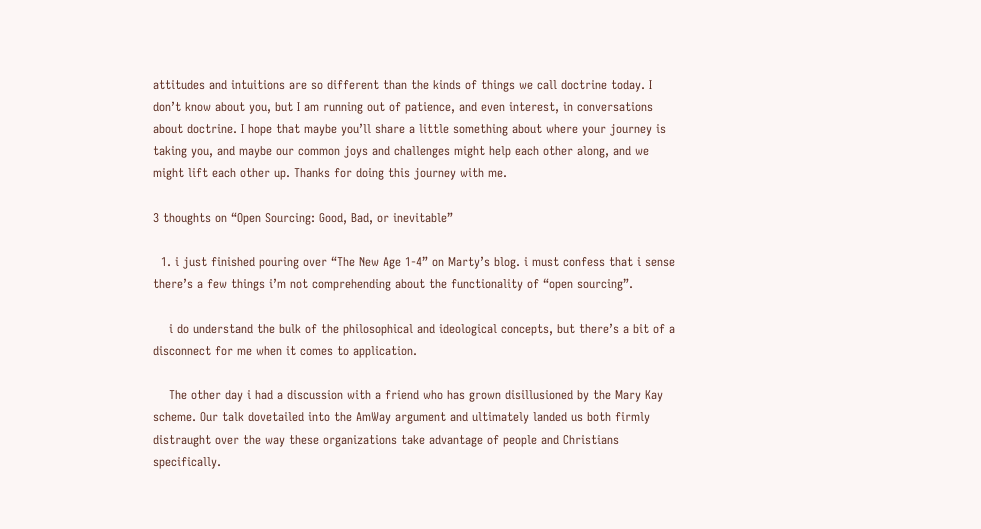attitudes and intuitions are so different than the kinds of things we call doctrine today. I don’t know about you, but I am running out of patience, and even interest, in conversations about doctrine. I hope that maybe you’ll share a little something about where your journey is taking you, and maybe our common joys and challenges might help each other along, and we might lift each other up. Thanks for doing this journey with me.

3 thoughts on “Open Sourcing: Good, Bad, or inevitable”

  1. i just finished pouring over “The New Age 1-4” on Marty’s blog. i must confess that i sense there’s a few things i’m not comprehending about the functionality of “open sourcing”.

    i do understand the bulk of the philosophical and ideological concepts, but there’s a bit of a disconnect for me when it comes to application.

    The other day i had a discussion with a friend who has grown disillusioned by the Mary Kay scheme. Our talk dovetailed into the AmWay argument and ultimately landed us both firmly distraught over the way these organizations take advantage of people and Christians specifically.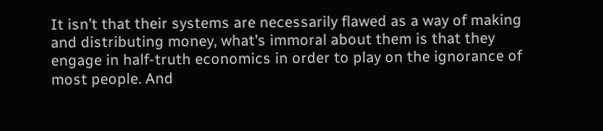It isn’t that their systems are necessarily flawed as a way of making and distributing money, what’s immoral about them is that they engage in half-truth economics in order to play on the ignorance of most people. And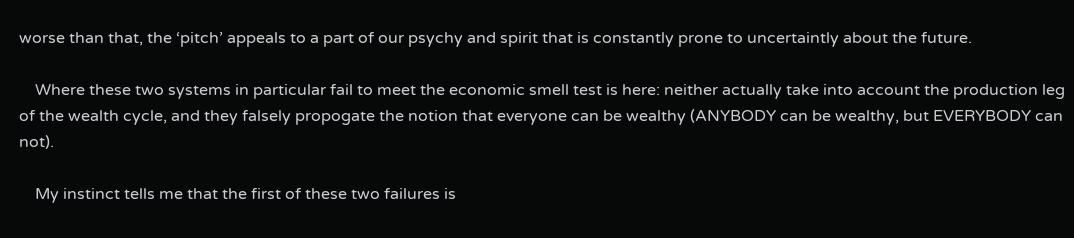worse than that, the ‘pitch’ appeals to a part of our psychy and spirit that is constantly prone to uncertaintly about the future.

    Where these two systems in particular fail to meet the economic smell test is here: neither actually take into account the production leg of the wealth cycle, and they falsely propogate the notion that everyone can be wealthy (ANYBODY can be wealthy, but EVERYBODY can not).

    My instinct tells me that the first of these two failures is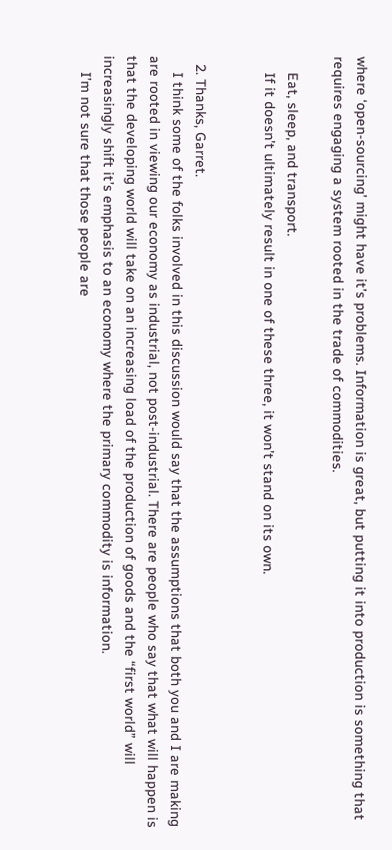where ‘open-sourcing’ might have it’s problems. Information is great, but putting it into production is something that requires engaging a system rooted in the trade of commodities.

    Eat, sleep, and transport.
    If it doesn’t ultimately result in one of these three, it won’t stand on its own.


  2. Thanks, Garret.
    I think some of the folks involved in this discussion would say that the assumptions that both you and I are making are rooted in viewing our economy as industrial, not post-industrial. There are people who say that what will happen is that the developing world will take on an increasing load of the production of goods and the “first world” will increasingly shift it’s emphasis to an economy where the primary commodity is information.
    I’m not sure that those people are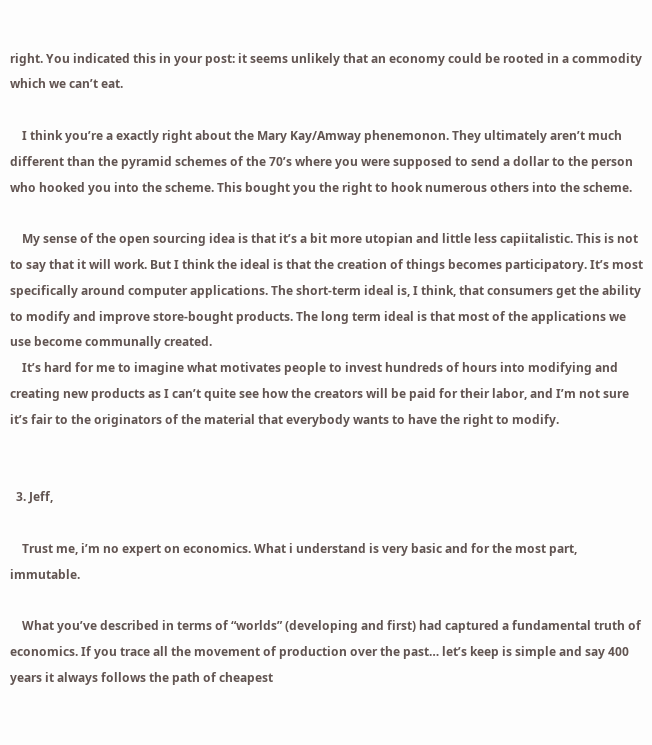right. You indicated this in your post: it seems unlikely that an economy could be rooted in a commodity which we can’t eat.

    I think you’re a exactly right about the Mary Kay/Amway phenemonon. They ultimately aren’t much different than the pyramid schemes of the 70’s where you were supposed to send a dollar to the person who hooked you into the scheme. This bought you the right to hook numerous others into the scheme.

    My sense of the open sourcing idea is that it’s a bit more utopian and little less capiitalistic. This is not to say that it will work. But I think the ideal is that the creation of things becomes participatory. It’s most specifically around computer applications. The short-term ideal is, I think, that consumers get the ability to modify and improve store-bought products. The long term ideal is that most of the applications we use become communally created.
    It’s hard for me to imagine what motivates people to invest hundreds of hours into modifying and creating new products as I can’t quite see how the creators will be paid for their labor, and I’m not sure it’s fair to the originators of the material that everybody wants to have the right to modify.


  3. Jeff,

    Trust me, i’m no expert on economics. What i understand is very basic and for the most part, immutable.

    What you’ve described in terms of “worlds” (developing and first) had captured a fundamental truth of economics. If you trace all the movement of production over the past… let’s keep is simple and say 400 years it always follows the path of cheapest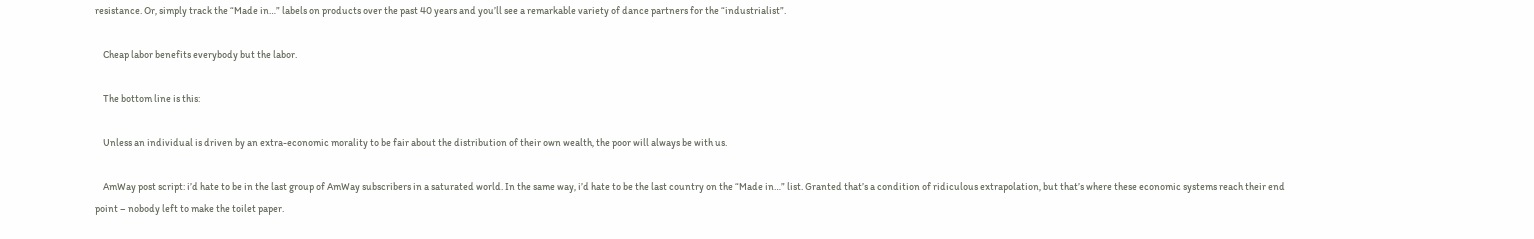resistance. Or, simply track the “Made in…” labels on products over the past 40 years and you’ll see a remarkable variety of dance partners for the “industrialist”.

    Cheap labor benefits everybody but the labor.

    The bottom line is this:

    Unless an individual is driven by an extra-economic morality to be fair about the distribution of their own wealth, the poor will always be with us.

    AmWay post script: i’d hate to be in the last group of AmWay subscribers in a saturated world. In the same way, i’d hate to be the last country on the “Made in…” list. Granted that’s a condition of ridiculous extrapolation, but that’s where these economic systems reach their end point – nobody left to make the toilet paper.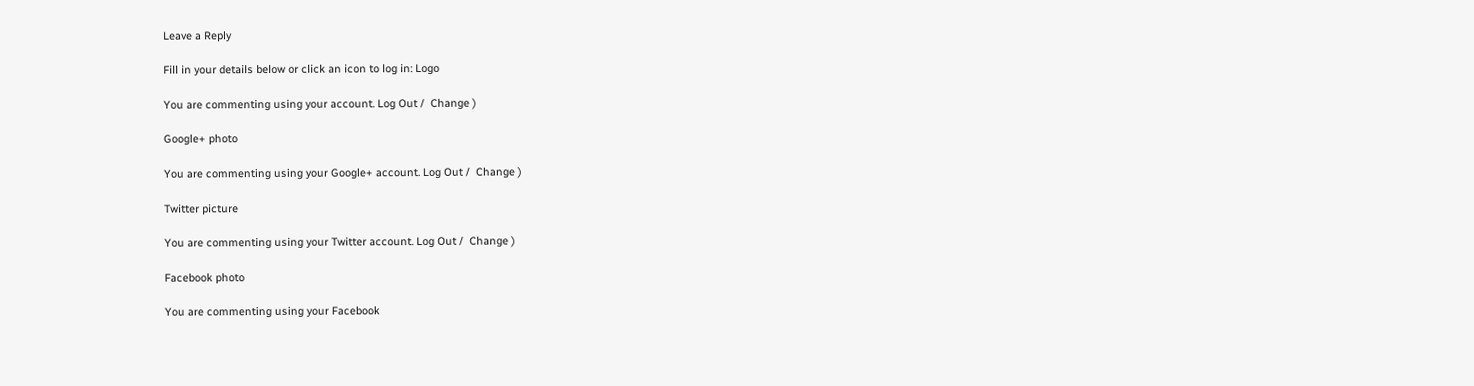Leave a Reply

Fill in your details below or click an icon to log in: Logo

You are commenting using your account. Log Out /  Change )

Google+ photo

You are commenting using your Google+ account. Log Out /  Change )

Twitter picture

You are commenting using your Twitter account. Log Out /  Change )

Facebook photo

You are commenting using your Facebook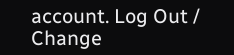account. Log Out /  Change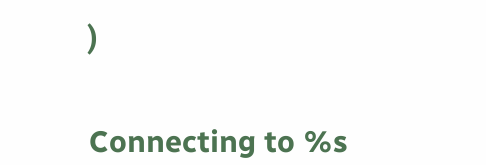)


Connecting to %s